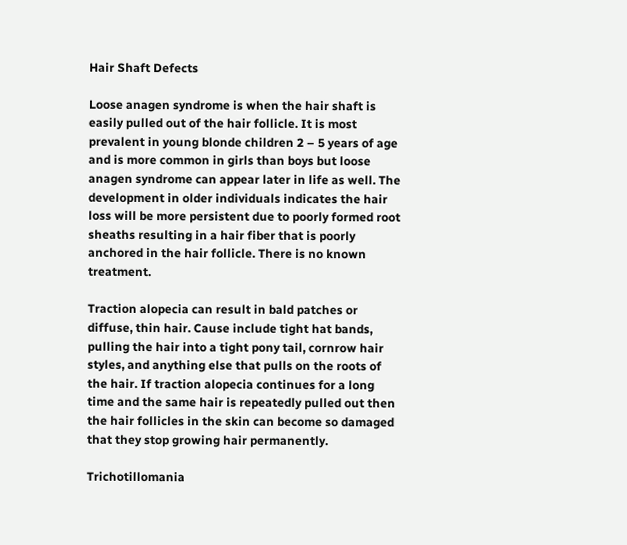Hair Shaft Defects

Loose anagen syndrome is when the hair shaft is easily pulled out of the hair follicle. It is most prevalent in young blonde children 2 – 5 years of age and is more common in girls than boys but loose anagen syndrome can appear later in life as well. The development in older individuals indicates the hair loss will be more persistent due to poorly formed root sheaths resulting in a hair fiber that is poorly anchored in the hair follicle. There is no known treatment.

Traction alopecia can result in bald patches or diffuse, thin hair. Cause include tight hat bands, pulling the hair into a tight pony tail, cornrow hair styles, and anything else that pulls on the roots of the hair. If traction alopecia continues for a long time and the same hair is repeatedly pulled out then the hair follicles in the skin can become so damaged that they stop growing hair permanently.

Trichotillomania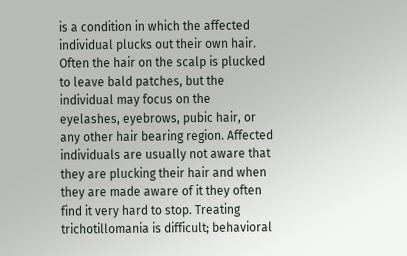is a condition in which the affected individual plucks out their own hair. Often the hair on the scalp is plucked to leave bald patches, but the individual may focus on the eyelashes, eyebrows, pubic hair, or any other hair bearing region. Affected individuals are usually not aware that they are plucking their hair and when they are made aware of it they often find it very hard to stop. Treating trichotillomania is difficult; behavioral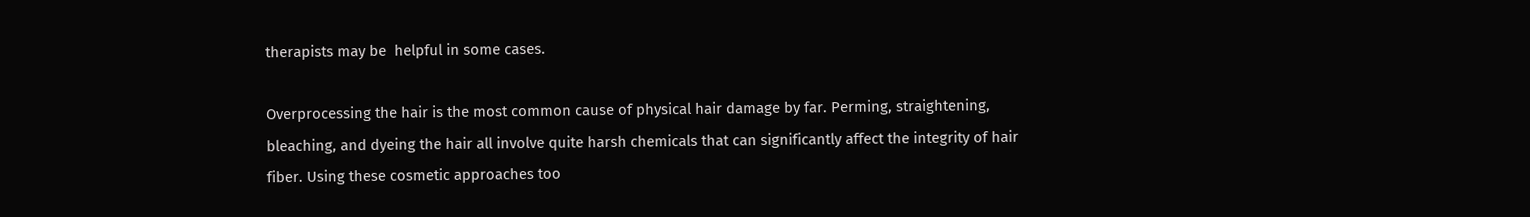therapists may be  helpful in some cases.

Overprocessing the hair is the most common cause of physical hair damage by far. Perming, straightening, bleaching, and dyeing the hair all involve quite harsh chemicals that can significantly affect the integrity of hair fiber. Using these cosmetic approaches too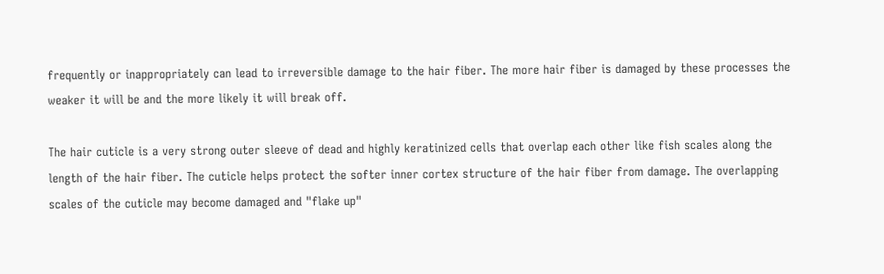frequently or inappropriately can lead to irreversible damage to the hair fiber. The more hair fiber is damaged by these processes the weaker it will be and the more likely it will break off.

The hair cuticle is a very strong outer sleeve of dead and highly keratinized cells that overlap each other like fish scales along the length of the hair fiber. The cuticle helps protect the softer inner cortex structure of the hair fiber from damage. The overlapping scales of the cuticle may become damaged and "flake up"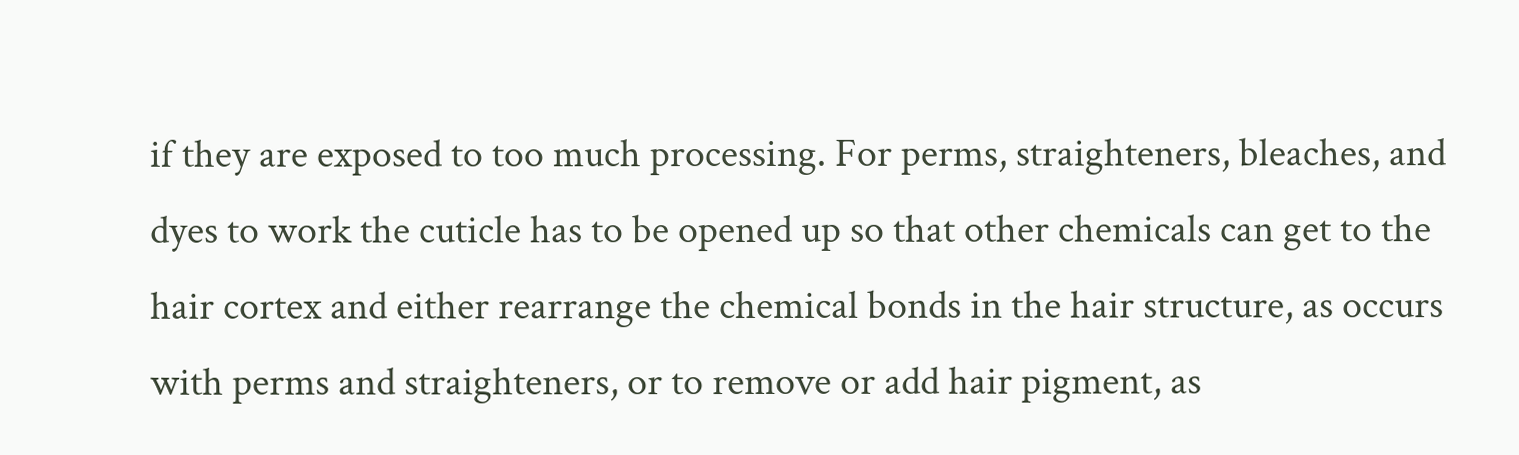if they are exposed to too much processing. For perms, straighteners, bleaches, and dyes to work the cuticle has to be opened up so that other chemicals can get to the hair cortex and either rearrange the chemical bonds in the hair structure, as occurs with perms and straighteners, or to remove or add hair pigment, as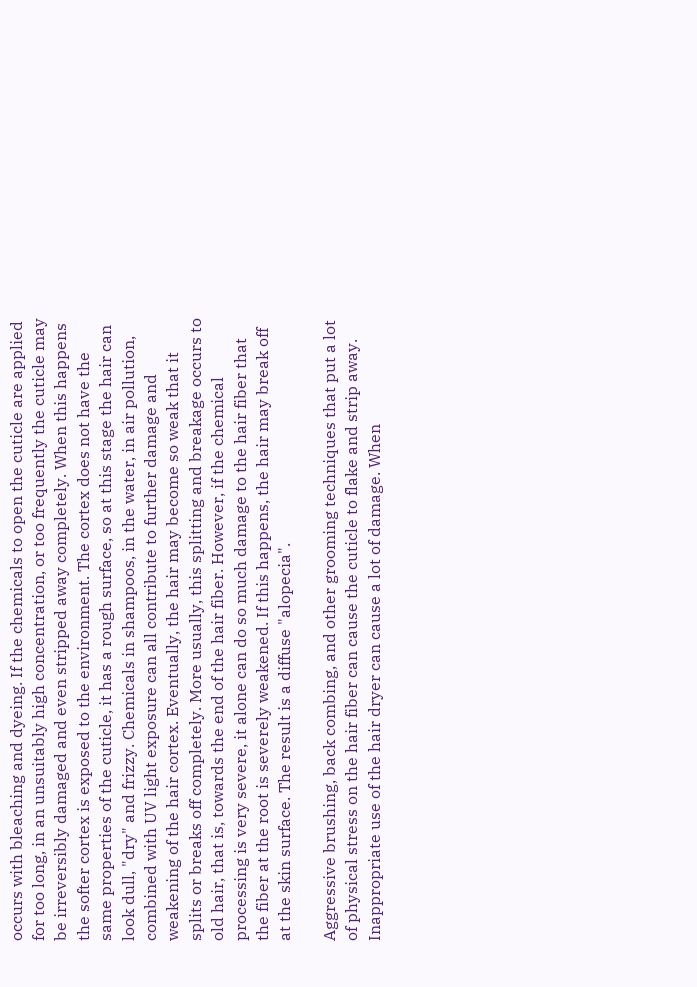occurs with bleaching and dyeing. If the chemicals to open the cuticle are applied for too long, in an unsuitably high concentration, or too frequently the cuticle may be irreversibly damaged and even stripped away completely. When this happens the softer cortex is exposed to the environment. The cortex does not have the same properties of the cuticle, it has a rough surface, so at this stage the hair can look dull, "dry" and frizzy. Chemicals in shampoos, in the water, in air pollution, combined with UV light exposure can all contribute to further damage and weakening of the hair cortex. Eventually, the hair may become so weak that it splits or breaks off completely. More usually, this splitting and breakage occurs to old hair, that is, towards the end of the hair fiber. However, if the chemical processing is very severe, it alone can do so much damage to the hair fiber that the fiber at the root is severely weakened. If this happens, the hair may break off at the skin surface. The result is a diffuse "alopecia".

Aggressive brushing, back combing, and other grooming techniques that put a lot of physical stress on the hair fiber can cause the cuticle to flake and strip away. Inappropriate use of the hair dryer can cause a lot of damage. When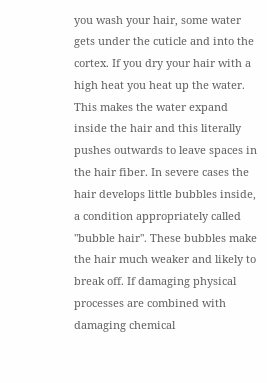you wash your hair, some water gets under the cuticle and into the cortex. If you dry your hair with a high heat you heat up the water. This makes the water expand inside the hair and this literally pushes outwards to leave spaces in the hair fiber. In severe cases the hair develops little bubbles inside, a condition appropriately called "bubble hair". These bubbles make the hair much weaker and likely to break off. If damaging physical processes are combined with damaging chemical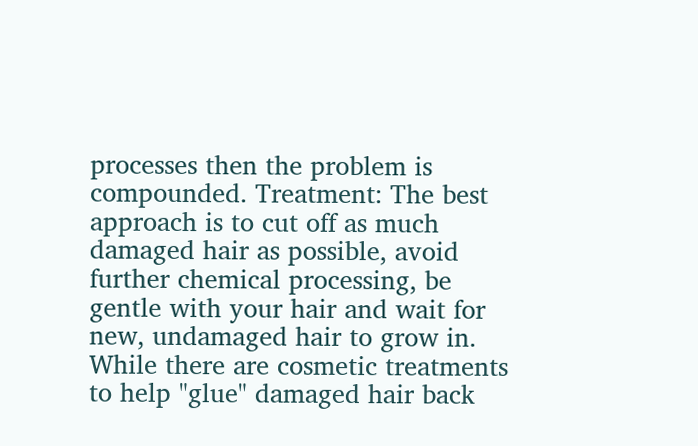processes then the problem is compounded. Treatment: The best approach is to cut off as much damaged hair as possible, avoid further chemical processing, be gentle with your hair and wait for new, undamaged hair to grow in. While there are cosmetic treatments to help "glue" damaged hair back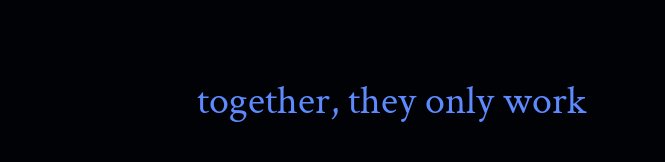together, they only work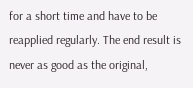for a short time and have to be reapplied regularly. The end result is never as good as the original,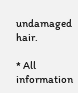undamaged hair.

* All information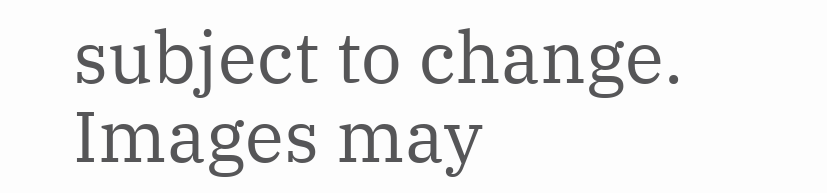subject to change. Images may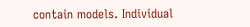contain models. Individual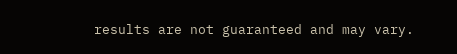results are not guaranteed and may vary.